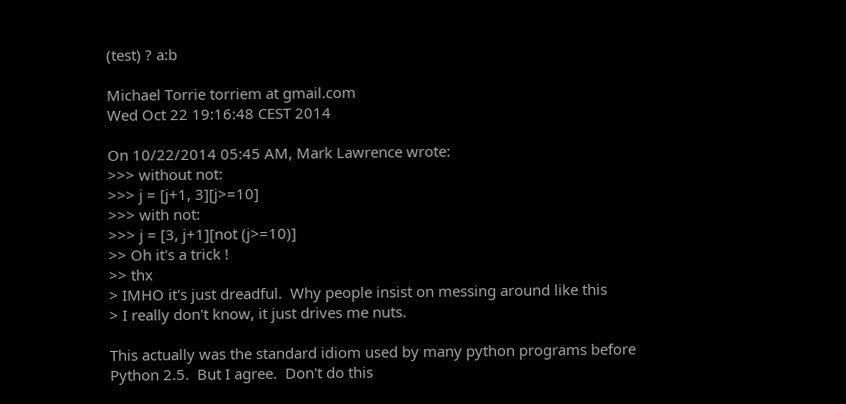(test) ? a:b

Michael Torrie torriem at gmail.com
Wed Oct 22 19:16:48 CEST 2014

On 10/22/2014 05:45 AM, Mark Lawrence wrote:
>>> without not:
>>> j = [j+1, 3][j>=10]
>>> with not:
>>> j = [3, j+1][not (j>=10)]
>> Oh it's a trick !
>> thx
> IMHO it's just dreadful.  Why people insist on messing around like this
> I really don't know, it just drives me nuts.

This actually was the standard idiom used by many python programs before
Python 2.5.  But I agree.  Don't do this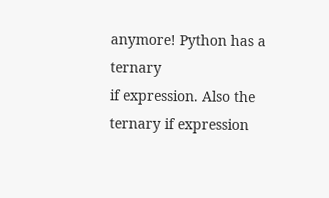anymore! Python has a ternary
if expression. Also the ternary if expression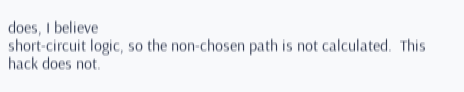does, I believe
short-circuit logic, so the non-chosen path is not calculated.  This
hack does not.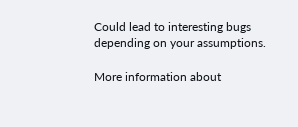Could lead to interesting bugs depending on your assumptions.

More information about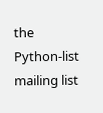the Python-list mailing list